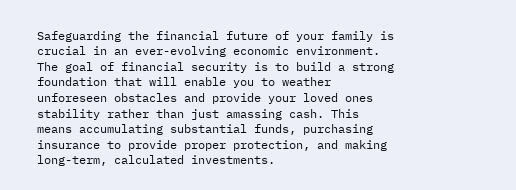Safeguarding the financial future of your family is crucial in an ever-evolving economic environment. The goal of financial security is to build a strong foundation that will enable you to weather unforeseen obstacles and provide your loved ones stability rather than just amassing cash. This means accumulating substantial funds, purchasing insurance to provide proper protection, and making long-term, calculated investments.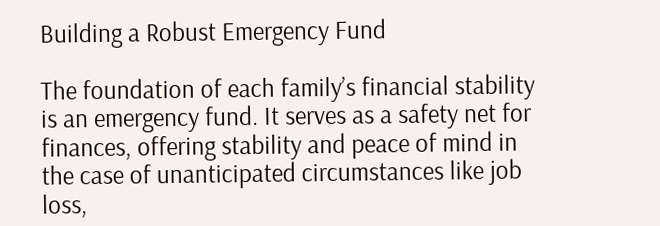Building a Robust Emergency Fund

The foundation of each family’s financial stability is an emergency fund. It serves as a safety net for finances, offering stability and peace of mind in the case of unanticipated circumstances like job loss,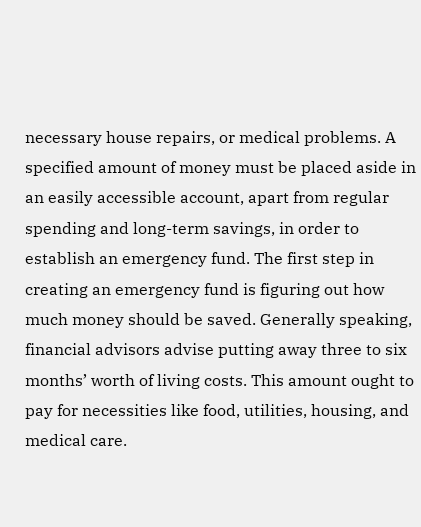necessary house repairs, or medical problems. A specified amount of money must be placed aside in an easily accessible account, apart from regular spending and long-term savings, in order to establish an emergency fund. The first step in creating an emergency fund is figuring out how much money should be saved. Generally speaking, financial advisors advise putting away three to six months’ worth of living costs. This amount ought to pay for necessities like food, utilities, housing, and medical care.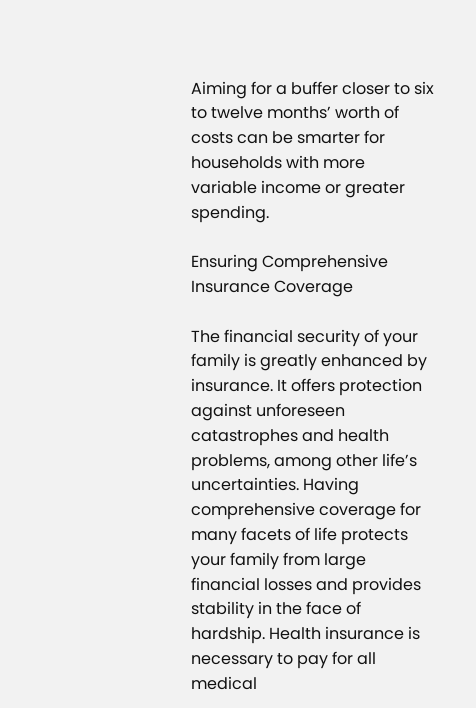Aiming for a buffer closer to six to twelve months’ worth of costs can be smarter for households with more variable income or greater spending.

Ensuring Comprehensive Insurance Coverage

The financial security of your family is greatly enhanced by insurance. It offers protection against unforeseen catastrophes and health problems, among other life’s uncertainties. Having comprehensive coverage for many facets of life protects your family from large financial losses and provides stability in the face of hardship. Health insurance is necessary to pay for all medical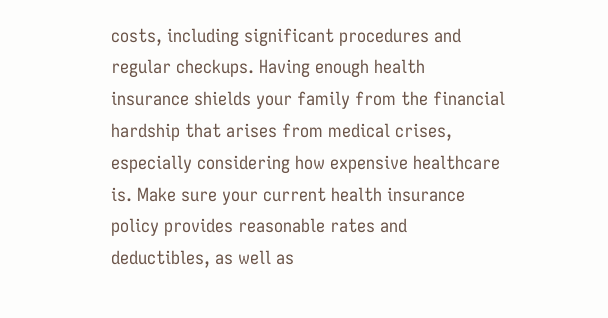costs, including significant procedures and regular checkups. Having enough health insurance shields your family from the financial hardship that arises from medical crises, especially considering how expensive healthcare is. Make sure your current health insurance policy provides reasonable rates and deductibles, as well as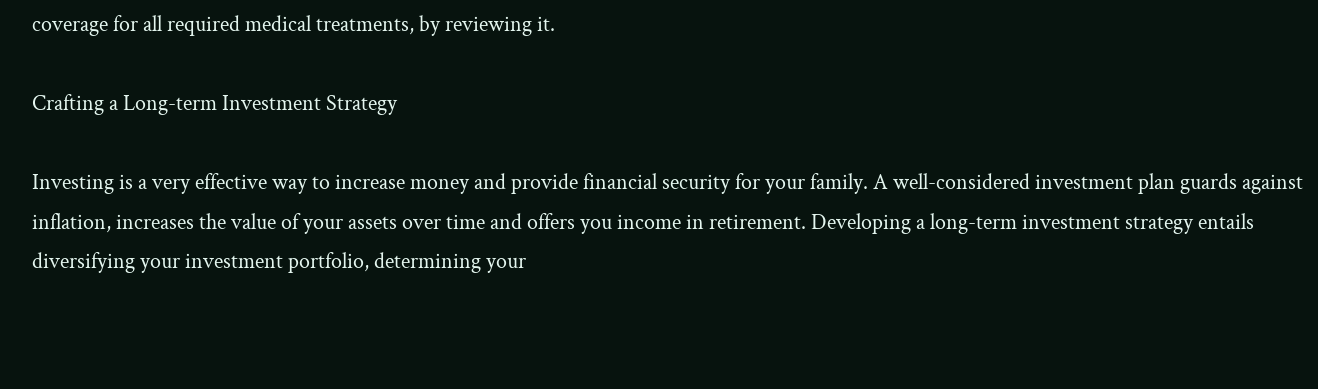coverage for all required medical treatments, by reviewing it.

Crafting a Long-term Investment Strategy

Investing is a very effective way to increase money and provide financial security for your family. A well-considered investment plan guards against inflation, increases the value of your assets over time and offers you income in retirement. Developing a long-term investment strategy entails diversifying your investment portfolio, determining your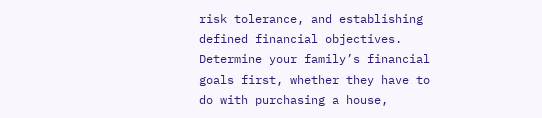risk tolerance, and establishing defined financial objectives. Determine your family’s financial goals first, whether they have to do with purchasing a house,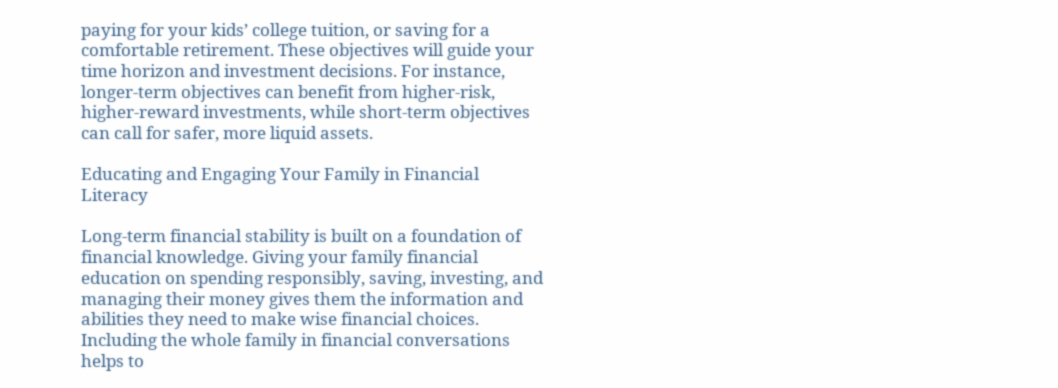paying for your kids’ college tuition, or saving for a comfortable retirement. These objectives will guide your time horizon and investment decisions. For instance, longer-term objectives can benefit from higher-risk, higher-reward investments, while short-term objectives can call for safer, more liquid assets.

Educating and Engaging Your Family in Financial Literacy

Long-term financial stability is built on a foundation of financial knowledge. Giving your family financial education on spending responsibly, saving, investing, and managing their money gives them the information and abilities they need to make wise financial choices. Including the whole family in financial conversations helps to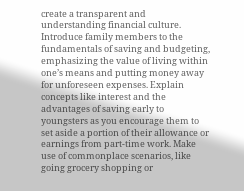create a transparent and understanding financial culture. Introduce family members to the fundamentals of saving and budgeting, emphasizing the value of living within one’s means and putting money away for unforeseen expenses. Explain concepts like interest and the advantages of saving early to youngsters as you encourage them to set aside a portion of their allowance or earnings from part-time work. Make use of commonplace scenarios, like going grocery shopping or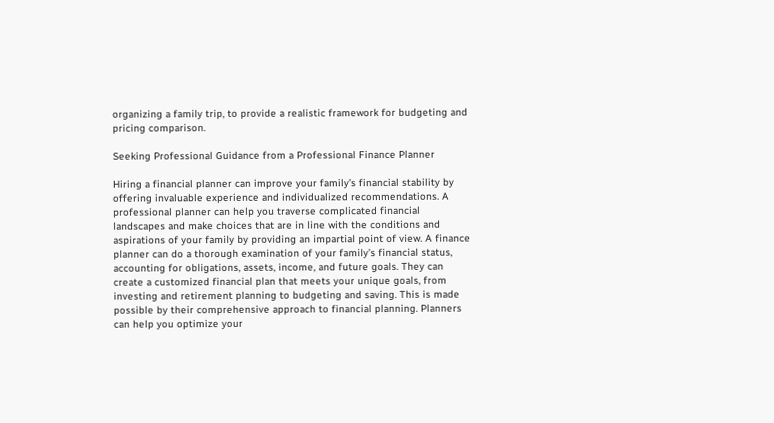organizing a family trip, to provide a realistic framework for budgeting and pricing comparison.

Seeking Professional Guidance from a Professional Finance Planner

Hiring a financial planner can improve your family’s financial stability by offering invaluable experience and individualized recommendations. A professional planner can help you traverse complicated financial landscapes and make choices that are in line with the conditions and aspirations of your family by providing an impartial point of view. A finance planner can do a thorough examination of your family’s financial status, accounting for obligations, assets, income, and future goals. They can create a customized financial plan that meets your unique goals, from investing and retirement planning to budgeting and saving. This is made possible by their comprehensive approach to financial planning. Planners can help you optimize your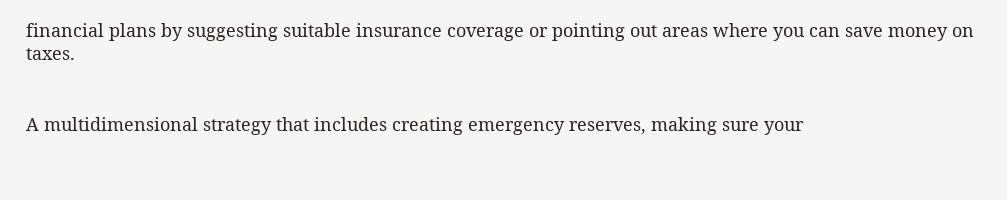financial plans by suggesting suitable insurance coverage or pointing out areas where you can save money on taxes.


A multidimensional strategy that includes creating emergency reserves, making sure your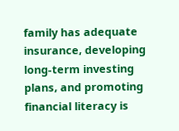family has adequate insurance, developing long-term investing plans, and promoting financial literacy is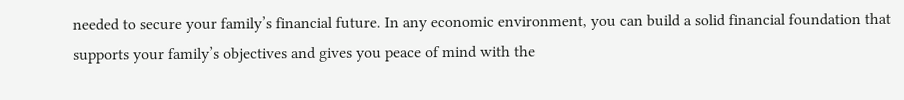needed to secure your family’s financial future. In any economic environment, you can build a solid financial foundation that supports your family’s objectives and gives you peace of mind with the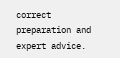correct preparation and expert advice.